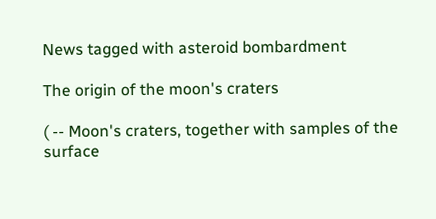News tagged with asteroid bombardment

The origin of the moon's craters

( -- Moon's craters, together with samples of the surface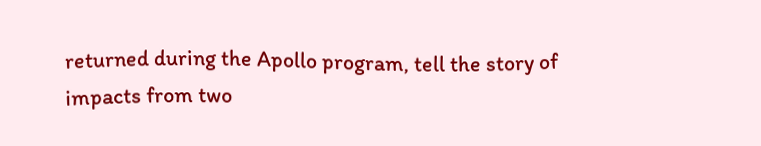returned during the Apollo program, tell the story of impacts from two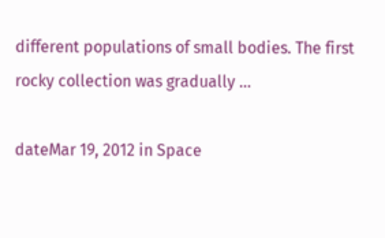different populations of small bodies. The first rocky collection was gradually ...

dateMar 19, 2012 in Space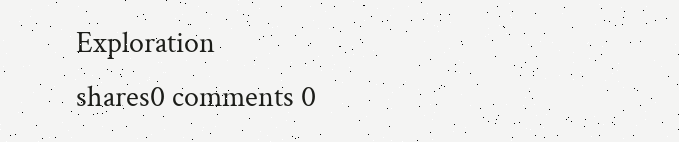Exploration
shares0 comments 0